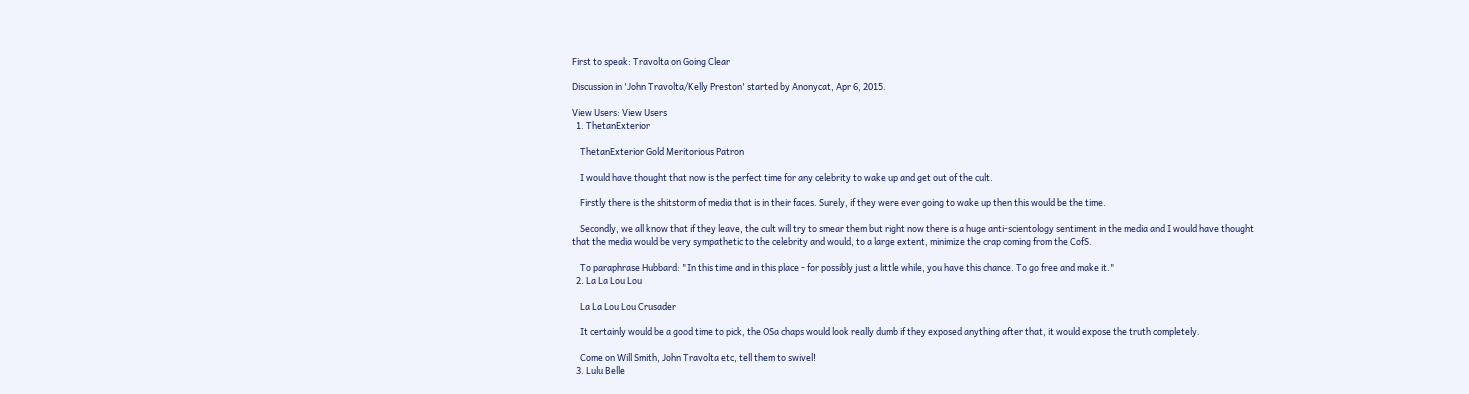First to speak: Travolta on Going Clear

Discussion in 'John Travolta/Kelly Preston' started by Anonycat, Apr 6, 2015.

View Users: View Users
  1. ThetanExterior

    ThetanExterior Gold Meritorious Patron

    I would have thought that now is the perfect time for any celebrity to wake up and get out of the cult.

    Firstly there is the shitstorm of media that is in their faces. Surely, if they were ever going to wake up then this would be the time.

    Secondly, we all know that if they leave, the cult will try to smear them but right now there is a huge anti-scientology sentiment in the media and I would have thought that the media would be very sympathetic to the celebrity and would, to a large extent, minimize the crap coming from the CofS.

    To paraphrase Hubbard: "In this time and in this place - for possibly just a little while, you have this chance. To go free and make it."
  2. La La Lou Lou

    La La Lou Lou Crusader

    It certainly would be a good time to pick, the OSa chaps would look really dumb if they exposed anything after that, it would expose the truth completely.

    Come on Will Smith, John Travolta etc, tell them to swivel!
  3. Lulu Belle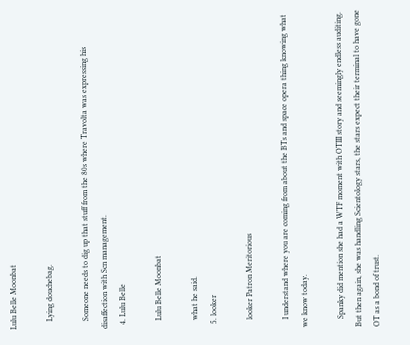Lulu Belle Moonbat

    Lying douchebag.

    Someone needs to dig up that stuff from the 80s where Travolta was expressing his disaffection with Scn management.
  4. Lulu Belle

    Lulu Belle Moonbat

    what he said.
  5. looker

    looker Patron Meritorious

    I understand where you are coming from about the BTs and space opera thing knowing what we know today.

    Spanky did mention she had a WTF moment with OTIII story and seemingly endless auditing. But then again, she was handling Scientology stars, the stars expect their terminal to have gone OT as a bond of trust.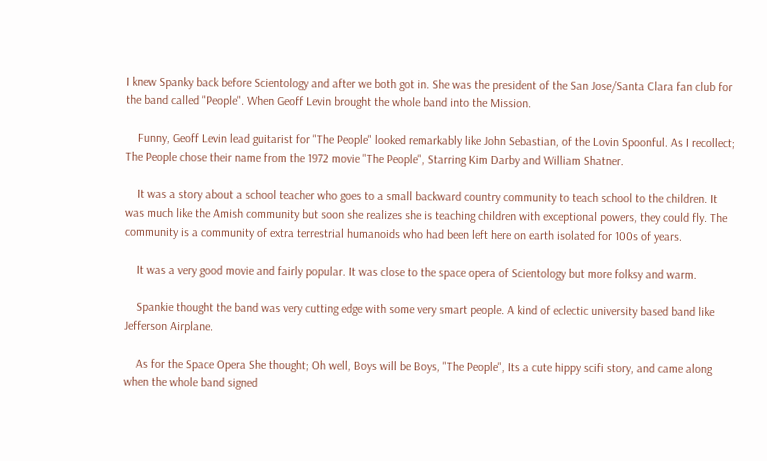I knew Spanky back before Scientology and after we both got in. She was the president of the San Jose/Santa Clara fan club for the band called "People". When Geoff Levin brought the whole band into the Mission.

    Funny, Geoff Levin lead guitarist for "The People" looked remarkably like John Sebastian, of the Lovin Spoonful. As I recollect; The People chose their name from the 1972 movie "The People", Starring Kim Darby and William Shatner.

    It was a story about a school teacher who goes to a small backward country community to teach school to the children. It was much like the Amish community but soon she realizes she is teaching children with exceptional powers, they could fly. The community is a community of extra terrestrial humanoids who had been left here on earth isolated for 100s of years.

    It was a very good movie and fairly popular. It was close to the space opera of Scientology but more folksy and warm.

    Spankie thought the band was very cutting edge with some very smart people. A kind of eclectic university based band like Jefferson Airplane.

    As for the Space Opera She thought; Oh well, Boys will be Boys, "The People", Its a cute hippy scifi story, and came along when the whole band signed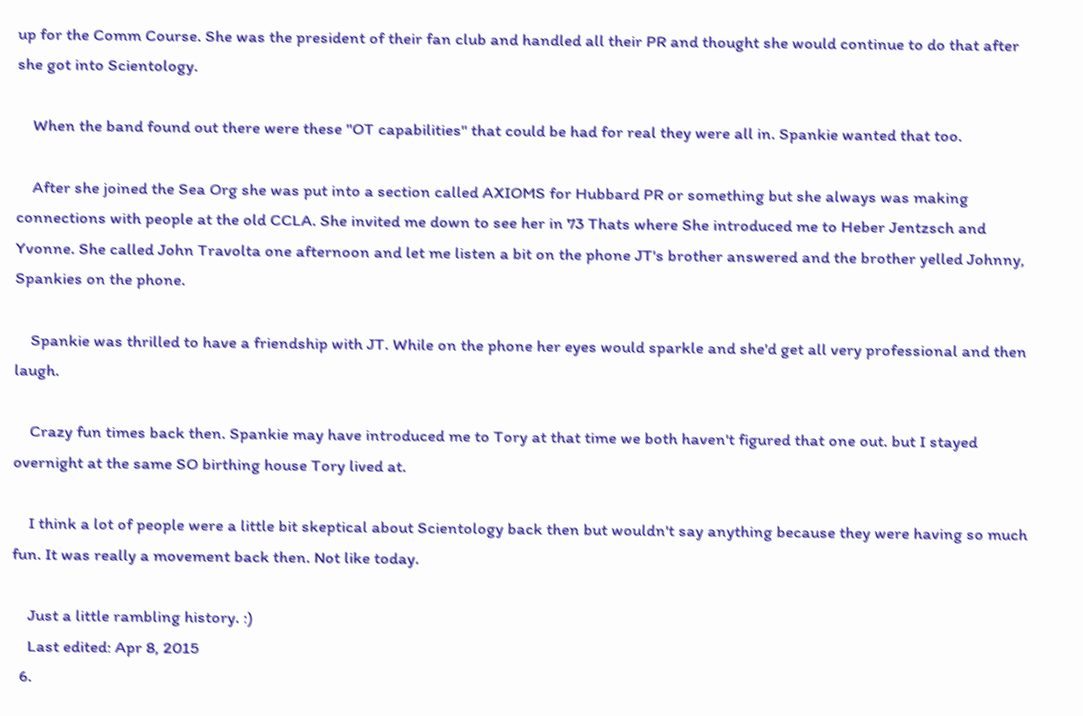up for the Comm Course. She was the president of their fan club and handled all their PR and thought she would continue to do that after she got into Scientology.

    When the band found out there were these "OT capabilities" that could be had for real they were all in. Spankie wanted that too.

    After she joined the Sea Org she was put into a section called AXIOMS for Hubbard PR or something but she always was making connections with people at the old CCLA. She invited me down to see her in 73 Thats where She introduced me to Heber Jentzsch and Yvonne. She called John Travolta one afternoon and let me listen a bit on the phone JT's brother answered and the brother yelled Johnny, Spankies on the phone.

    Spankie was thrilled to have a friendship with JT. While on the phone her eyes would sparkle and she'd get all very professional and then laugh.

    Crazy fun times back then. Spankie may have introduced me to Tory at that time we both haven't figured that one out. but I stayed overnight at the same SO birthing house Tory lived at.

    I think a lot of people were a little bit skeptical about Scientology back then but wouldn't say anything because they were having so much fun. It was really a movement back then. Not like today.

    Just a little rambling history. :)
    Last edited: Apr 8, 2015
  6.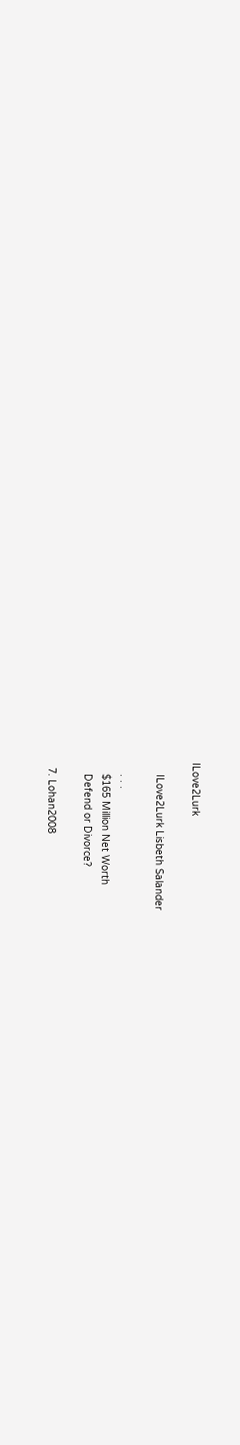ILove2Lurk

    ILove2Lurk Lisbeth Salander

    . . .
    $165 Million Net Worth
    Defend or Divorce?

  7. Lohan2008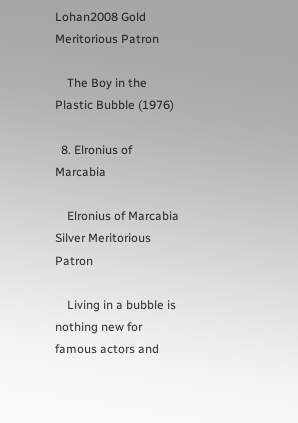Lohan2008 Gold Meritorious Patron

    The Boy in the Plastic Bubble (1976)

  8. Elronius of Marcabia

    Elronius of Marcabia Silver Meritorious Patron

    Living in a bubble is nothing new for famous actors and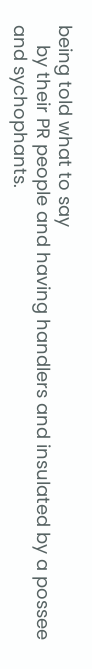being told what to say
    by their PR people and having handlers and insulated by a possee and sychophants.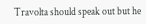Travolta should speak out but he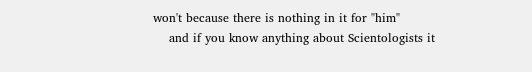won't because there is nothing in it for "him"
    and if you know anything about Scientologists it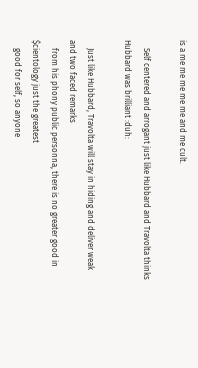is a me me me me me and me cult.

    Self centered and arrogant just like Hubbard and Travolta thinks Hubbard was brilliant :duh:

    Just like Hubbard, Travolta will stay in hiding and deliver weak and two faced remarks
    from his phony public personna, there is no greater good in $cientology just the greatest
    good for self, so anyone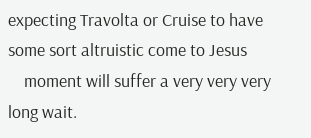expecting Travolta or Cruise to have some sort altruistic come to Jesus
    moment will suffer a very very very long wait.